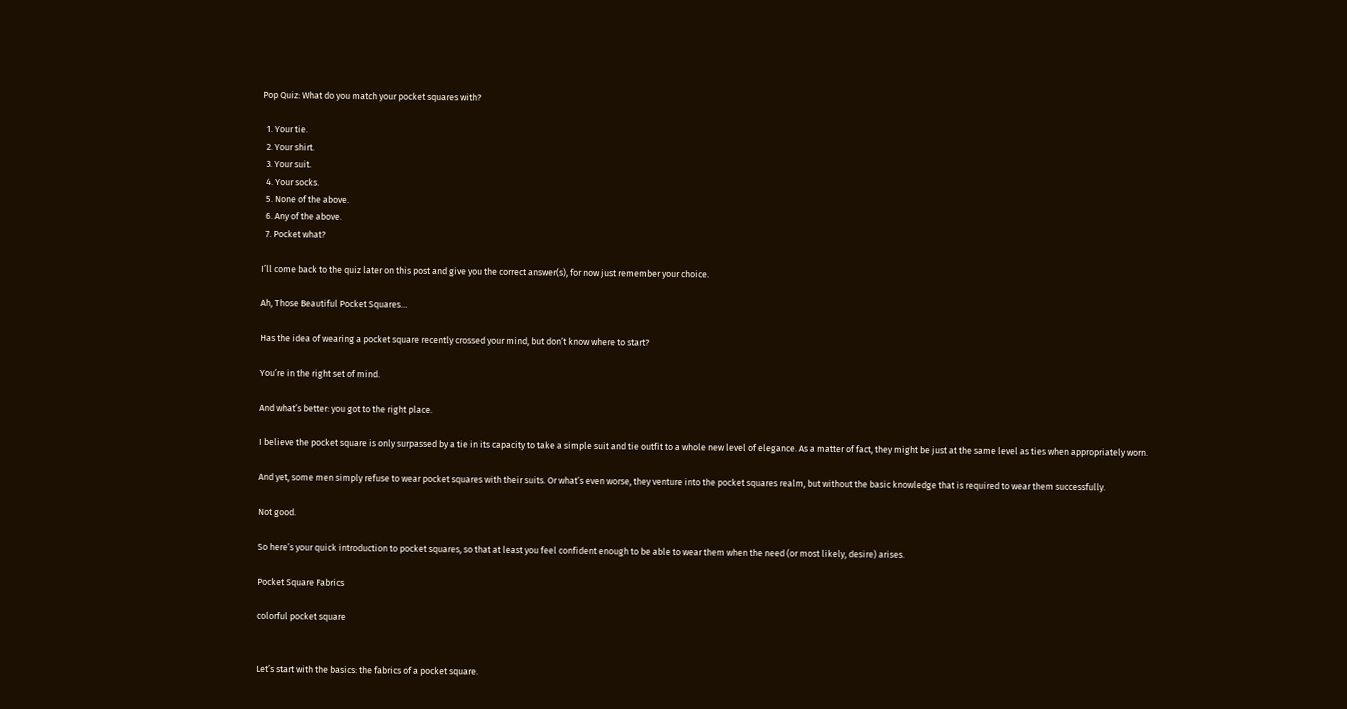Pop Quiz: What do you match your pocket squares with?

  1. Your tie.
  2. Your shirt.
  3. Your suit.
  4. Your socks.
  5. None of the above.
  6. Any of the above.
  7. Pocket what?

I’ll come back to the quiz later on this post and give you the correct answer(s), for now just remember your choice.

Ah, Those Beautiful Pocket Squares…

Has the idea of wearing a pocket square recently crossed your mind, but don’t know where to start?

You’re in the right set of mind.

And what’s better: you got to the right place.

I believe the pocket square is only surpassed by a tie in its capacity to take a simple suit and tie outfit to a whole new level of elegance. As a matter of fact, they might be just at the same level as ties when appropriately worn.

And yet, some men simply refuse to wear pocket squares with their suits. Or what’s even worse, they venture into the pocket squares realm, but without the basic knowledge that is required to wear them successfully.

Not good.

So here’s your quick introduction to pocket squares, so that at least you feel confident enough to be able to wear them when the need (or most likely, desire) arises.

Pocket Square Fabrics

colorful pocket square


Let’s start with the basics: the fabrics of a pocket square.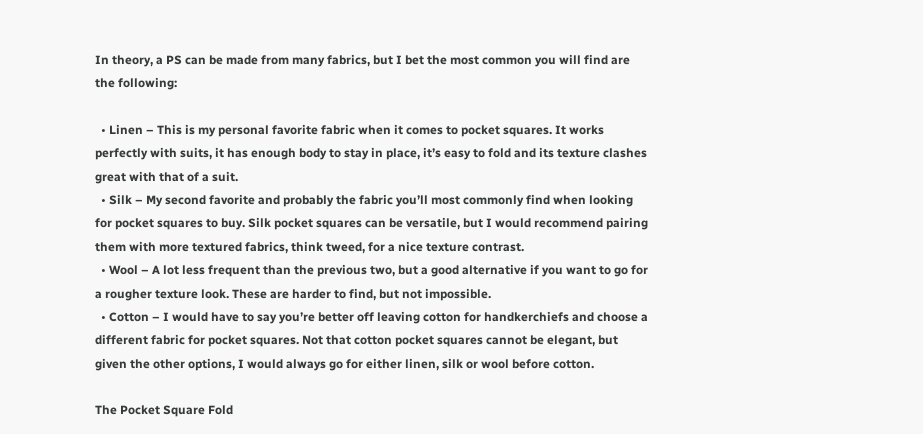In theory, a PS can be made from many fabrics, but I bet the most common you will find are the following:

  • Linen – This is my personal favorite fabric when it comes to pocket squares. It works perfectly with suits, it has enough body to stay in place, it’s easy to fold and its texture clashes great with that of a suit.
  • Silk – My second favorite and probably the fabric you’ll most commonly find when looking for pocket squares to buy. Silk pocket squares can be versatile, but I would recommend pairing them with more textured fabrics, think tweed, for a nice texture contrast.
  • Wool – A lot less frequent than the previous two, but a good alternative if you want to go for a rougher texture look. These are harder to find, but not impossible.
  • Cotton – I would have to say you’re better off leaving cotton for handkerchiefs and choose a different fabric for pocket squares. Not that cotton pocket squares cannot be elegant, but given the other options, I would always go for either linen, silk or wool before cotton.

The Pocket Square Fold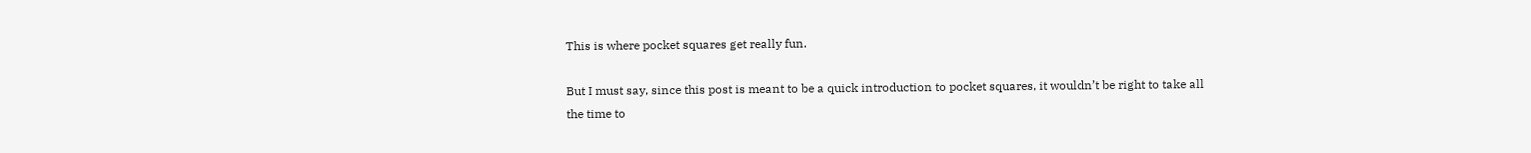This is where pocket squares get really fun.

But I must say, since this post is meant to be a quick introduction to pocket squares, it wouldn’t be right to take all the time to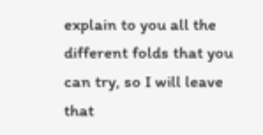explain to you all the different folds that you can try, so I will leave that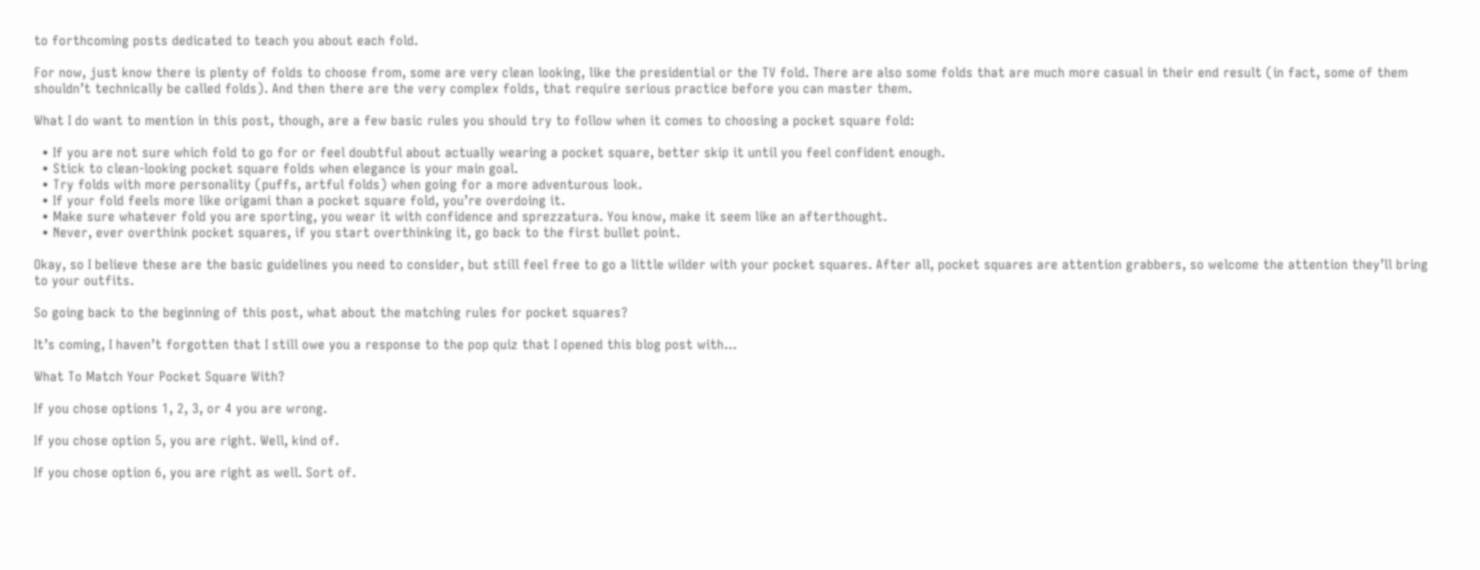to forthcoming posts dedicated to teach you about each fold.

For now, just know there is plenty of folds to choose from, some are very clean looking, like the presidential or the TV fold. There are also some folds that are much more casual in their end result (in fact, some of them shouldn’t technically be called folds). And then there are the very complex folds, that require serious practice before you can master them.

What I do want to mention in this post, though, are a few basic rules you should try to follow when it comes to choosing a pocket square fold:

  • If you are not sure which fold to go for or feel doubtful about actually wearing a pocket square, better skip it until you feel confident enough.
  • Stick to clean-looking pocket square folds when elegance is your main goal.
  • Try folds with more personality (puffs, artful folds) when going for a more adventurous look.
  • If your fold feels more like origami than a pocket square fold, you’re overdoing it.
  • Make sure whatever fold you are sporting, you wear it with confidence and sprezzatura. You know, make it seem like an afterthought.
  • Never, ever overthink pocket squares, if you start overthinking it, go back to the first bullet point.

Okay, so I believe these are the basic guidelines you need to consider, but still feel free to go a little wilder with your pocket squares. After all, pocket squares are attention grabbers, so welcome the attention they’ll bring to your outfits.

So going back to the beginning of this post, what about the matching rules for pocket squares?

It’s coming, I haven’t forgotten that I still owe you a response to the pop quiz that I opened this blog post with…

What To Match Your Pocket Square With?

If you chose options 1, 2, 3, or 4 you are wrong.

If you chose option 5, you are right. Well, kind of.

If you chose option 6, you are right as well. Sort of.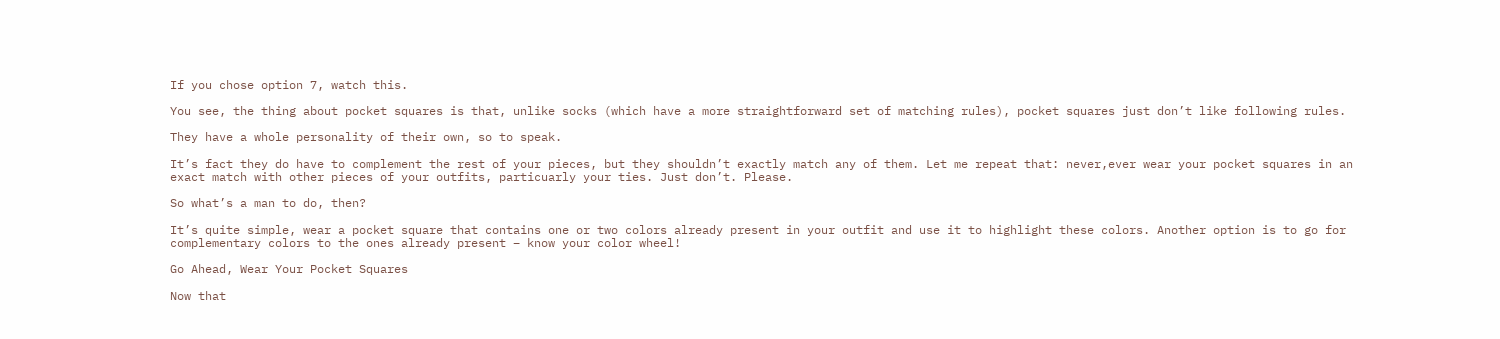If you chose option 7, watch this.

You see, the thing about pocket squares is that, unlike socks (which have a more straightforward set of matching rules), pocket squares just don’t like following rules.

They have a whole personality of their own, so to speak.

It’s fact they do have to complement the rest of your pieces, but they shouldn’t exactly match any of them. Let me repeat that: never,ever wear your pocket squares in an exact match with other pieces of your outfits, particuarly your ties. Just don’t. Please.

So what’s a man to do, then?

It’s quite simple, wear a pocket square that contains one or two colors already present in your outfit and use it to highlight these colors. Another option is to go for complementary colors to the ones already present – know your color wheel!

Go Ahead, Wear Your Pocket Squares

Now that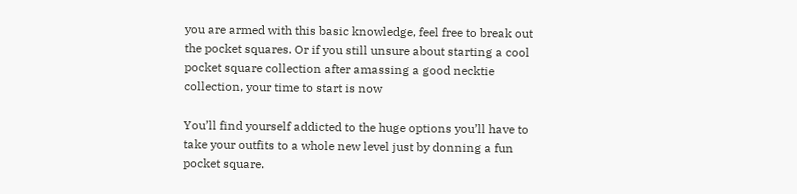you are armed with this basic knowledge, feel free to break out the pocket squares. Or if you still unsure about starting a cool pocket square collection after amassing a good necktie collection, your time to start is now

You’ll find yourself addicted to the huge options you’ll have to take your outfits to a whole new level just by donning a fun pocket square.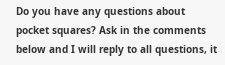Do you have any questions about pocket squares? Ask in the comments below and I will reply to all questions, it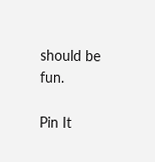should be fun.

Pin It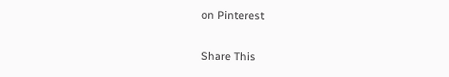on Pinterest

Share This